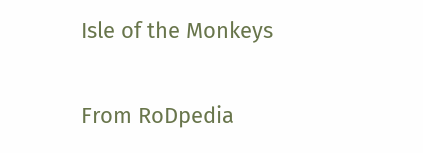Isle of the Monkeys

From RoDpedia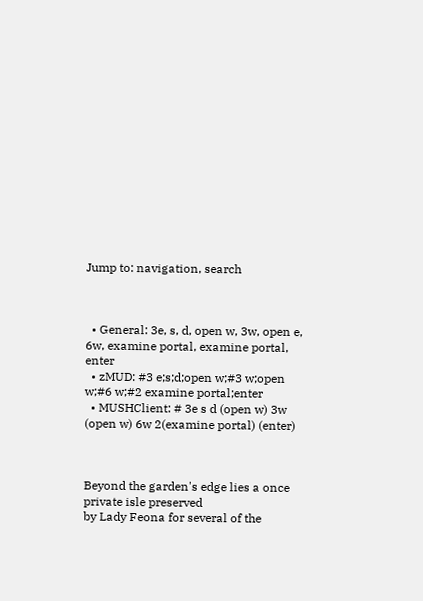Jump to: navigation, search



  • General: 3e, s, d, open w, 3w, open e, 6w, examine portal, examine portal, enter
  • zMUD: #3 e;s;d;open w;#3 w;open w;#6 w;#2 examine portal;enter
  • MUSHClient: # 3e s d (open w) 3w (open w) 6w 2(examine portal) (enter)



Beyond the garden's edge lies a once private isle preserved
by Lady Feona for several of the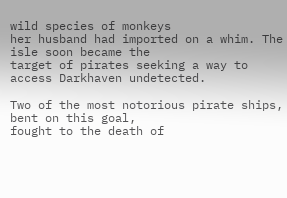wild species of monkeys
her husband had imported on a whim. The isle soon became the
target of pirates seeking a way to access Darkhaven undetected.

Two of the most notorious pirate ships, bent on this goal,
fought to the death of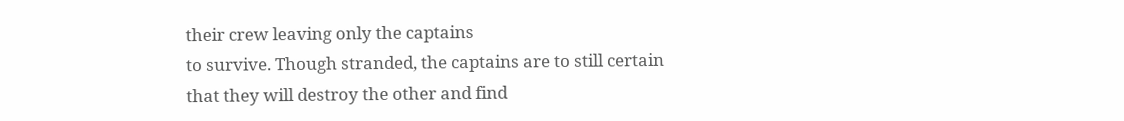their crew leaving only the captains
to survive. Though stranded, the captains are to still certain
that they will destroy the other and find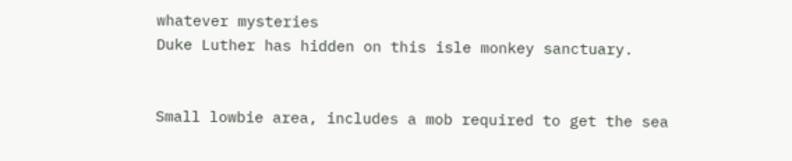whatever mysteries
Duke Luther has hidden on this isle monkey sanctuary.


Small lowbie area, includes a mob required to get the sea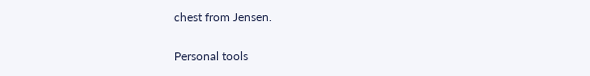chest from Jensen.


Personal tools